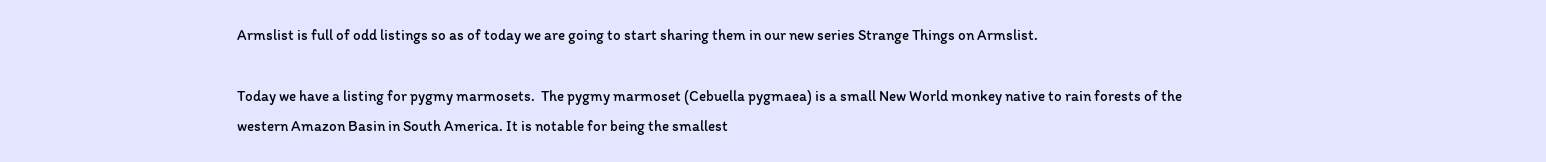Armslist is full of odd listings so as of today we are going to start sharing them in our new series Strange Things on Armslist.

Today we have a listing for pygmy marmosets.  The pygmy marmoset (Cebuella pygmaea) is a small New World monkey native to rain forests of the western Amazon Basin in South America. It is notable for being the smallest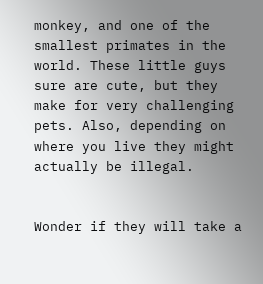monkey, and one of the smallest primates in the world. These little guys sure are cute, but they make for very challenging pets. Also, depending on where you live they might actually be illegal.


Wonder if they will take a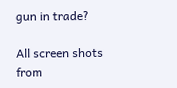gun in trade?

All screen shots from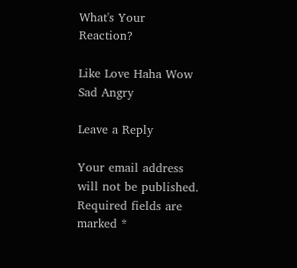What's Your Reaction?

Like Love Haha Wow Sad Angry

Leave a Reply

Your email address will not be published. Required fields are marked *